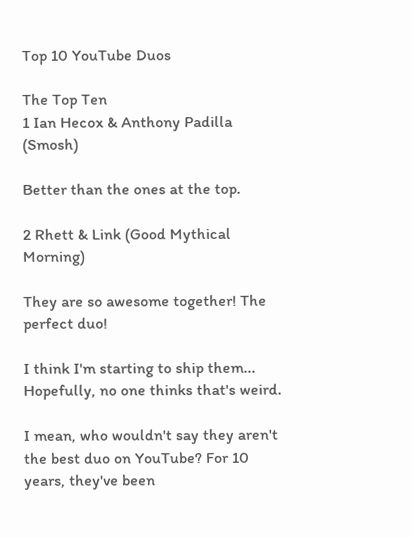Top 10 YouTube Duos

The Top Ten
1 Ian Hecox & Anthony Padilla (Smosh)

Better than the ones at the top.

2 Rhett & Link (Good Mythical Morning)

They are so awesome together! The perfect duo!

I think I'm starting to ship them... Hopefully, no one thinks that's weird.

I mean, who wouldn't say they aren't the best duo on YouTube? For 10 years, they've been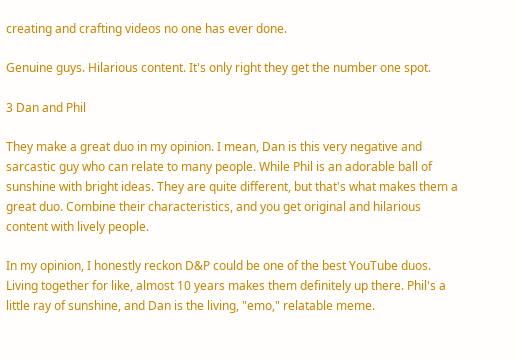creating and crafting videos no one has ever done.

Genuine guys. Hilarious content. It's only right they get the number one spot.

3 Dan and Phil

They make a great duo in my opinion. I mean, Dan is this very negative and sarcastic guy who can relate to many people. While Phil is an adorable ball of sunshine with bright ideas. They are quite different, but that's what makes them a great duo. Combine their characteristics, and you get original and hilarious content with lively people.

In my opinion, I honestly reckon D&P could be one of the best YouTube duos. Living together for like, almost 10 years makes them definitely up there. Phil's a little ray of sunshine, and Dan is the living, "emo," relatable meme.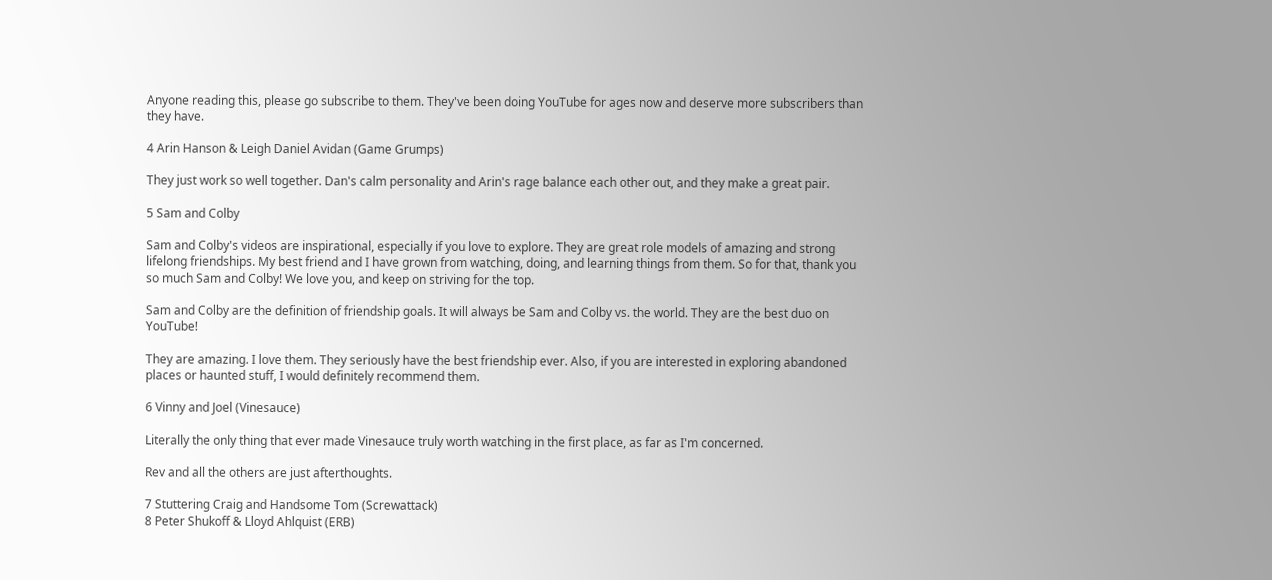Anyone reading this, please go subscribe to them. They've been doing YouTube for ages now and deserve more subscribers than they have.

4 Arin Hanson & Leigh Daniel Avidan (Game Grumps)

They just work so well together. Dan's calm personality and Arin's rage balance each other out, and they make a great pair.

5 Sam and Colby

Sam and Colby's videos are inspirational, especially if you love to explore. They are great role models of amazing and strong lifelong friendships. My best friend and I have grown from watching, doing, and learning things from them. So for that, thank you so much Sam and Colby! We love you, and keep on striving for the top.

Sam and Colby are the definition of friendship goals. It will always be Sam and Colby vs. the world. They are the best duo on YouTube!

They are amazing. I love them. They seriously have the best friendship ever. Also, if you are interested in exploring abandoned places or haunted stuff, I would definitely recommend them.

6 Vinny and Joel (Vinesauce)

Literally the only thing that ever made Vinesauce truly worth watching in the first place, as far as I'm concerned.

Rev and all the others are just afterthoughts.

7 Stuttering Craig and Handsome Tom (Screwattack)
8 Peter Shukoff & Lloyd Ahlquist (ERB)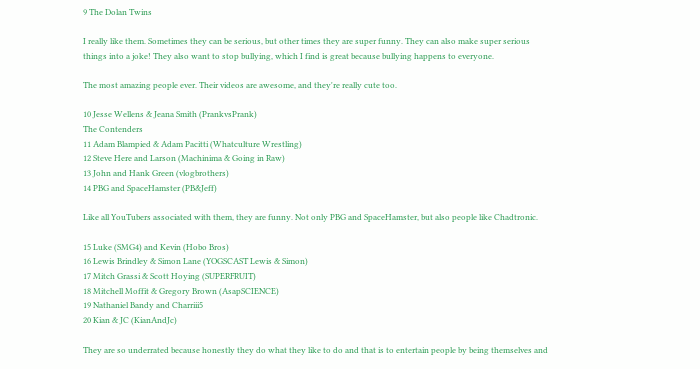9 The Dolan Twins

I really like them. Sometimes they can be serious, but other times they are super funny. They can also make super serious things into a joke! They also want to stop bullying, which I find is great because bullying happens to everyone.

The most amazing people ever. Their videos are awesome, and they're really cute too.

10 Jesse Wellens & Jeana Smith (PrankvsPrank)
The Contenders
11 Adam Blampied & Adam Pacitti (Whatculture Wrestling)
12 Steve Here and Larson (Machinima & Going in Raw)
13 John and Hank Green (vlogbrothers)
14 PBG and SpaceHamster (PB&Jeff)

Like all YouTubers associated with them, they are funny. Not only PBG and SpaceHamster, but also people like Chadtronic.

15 Luke (SMG4) and Kevin (Hobo Bros)
16 Lewis Brindley & Simon Lane (YOGSCAST Lewis & Simon)
17 Mitch Grassi & Scott Hoying (SUPERFRUIT)
18 Mitchell Moffit & Gregory Brown (AsapSCIENCE)
19 Nathaniel Bandy and Charriii5
20 Kian & JC (KianAndJc)

They are so underrated because honestly they do what they like to do and that is to entertain people by being themselves and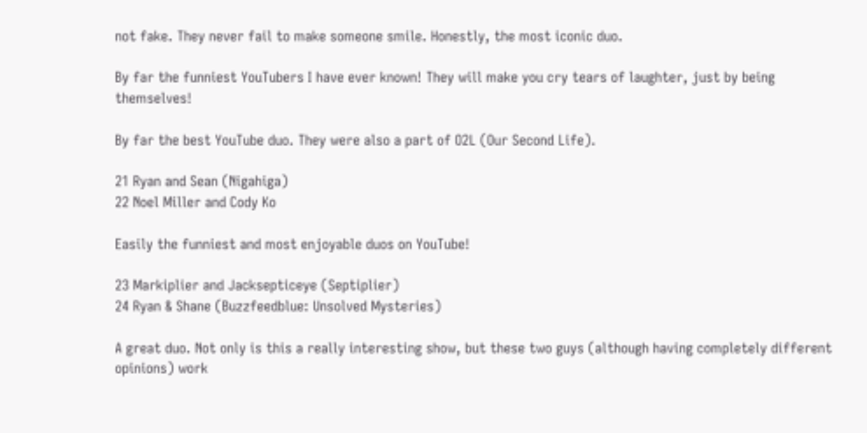not fake. They never fail to make someone smile. Honestly, the most iconic duo.

By far the funniest YouTubers I have ever known! They will make you cry tears of laughter, just by being themselves!

By far the best YouTube duo. They were also a part of O2L (Our Second Life).

21 Ryan and Sean (Nigahiga)
22 Noel Miller and Cody Ko

Easily the funniest and most enjoyable duos on YouTube!

23 Markiplier and Jacksepticeye (Septiplier)
24 Ryan & Shane (Buzzfeedblue: Unsolved Mysteries)

A great duo. Not only is this a really interesting show, but these two guys (although having completely different opinions) work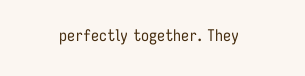perfectly together. They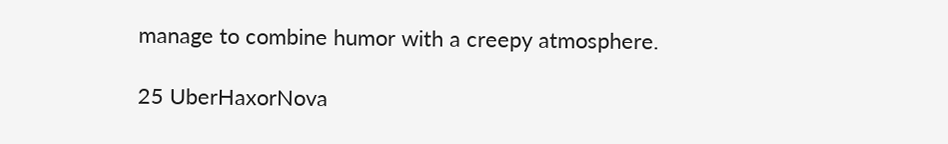manage to combine humor with a creepy atmosphere.

25 UberHaxorNova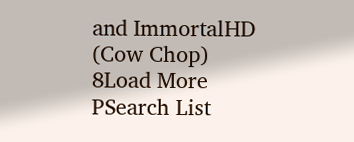and ImmortalHD (Cow Chop)
8Load More
PSearch List